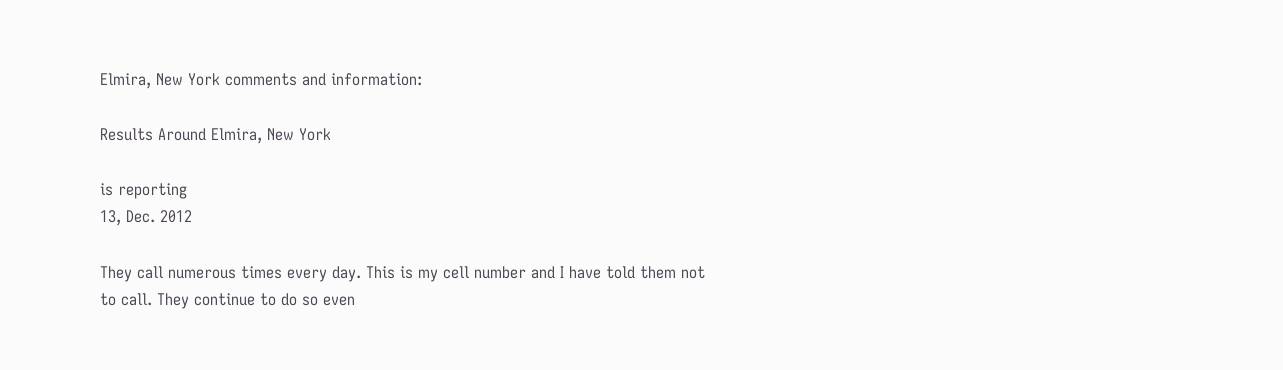Elmira, New York comments and information:

Results Around Elmira, New York

is reporting
13, Dec. 2012

They call numerous times every day. This is my cell number and I have told them not to call. They continue to do so even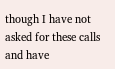though I have not asked for these calls and have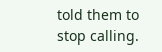told them to stop calling.